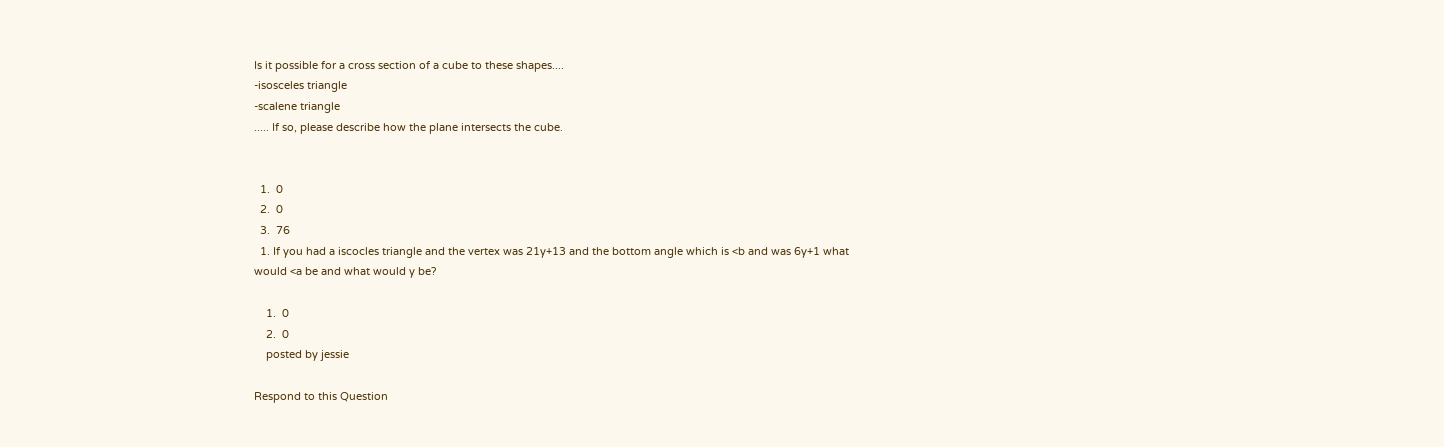Is it possible for a cross section of a cube to these shapes....
-isosceles triangle
-scalene triangle
..... If so, please describe how the plane intersects the cube.


  1.  0
  2.  0
  3.  76
  1. If you had a iscocles triangle and the vertex was 21y+13 and the bottom angle which is <b and was 6y+1 what would <a be and what would y be?

    1.  0
    2.  0
    posted by jessie

Respond to this Question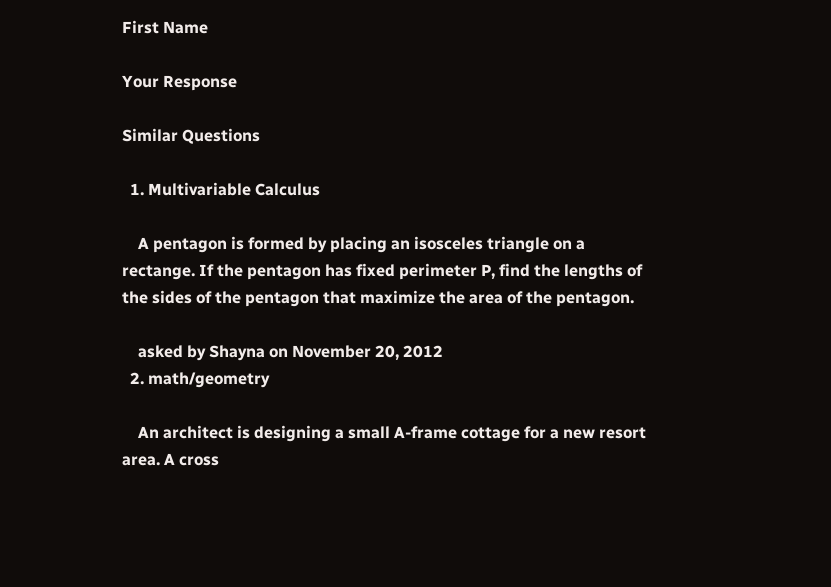First Name

Your Response

Similar Questions

  1. Multivariable Calculus

    A pentagon is formed by placing an isosceles triangle on a rectange. If the pentagon has fixed perimeter P, find the lengths of the sides of the pentagon that maximize the area of the pentagon.

    asked by Shayna on November 20, 2012
  2. math/geometry

    An architect is designing a small A-frame cottage for a new resort area. A cross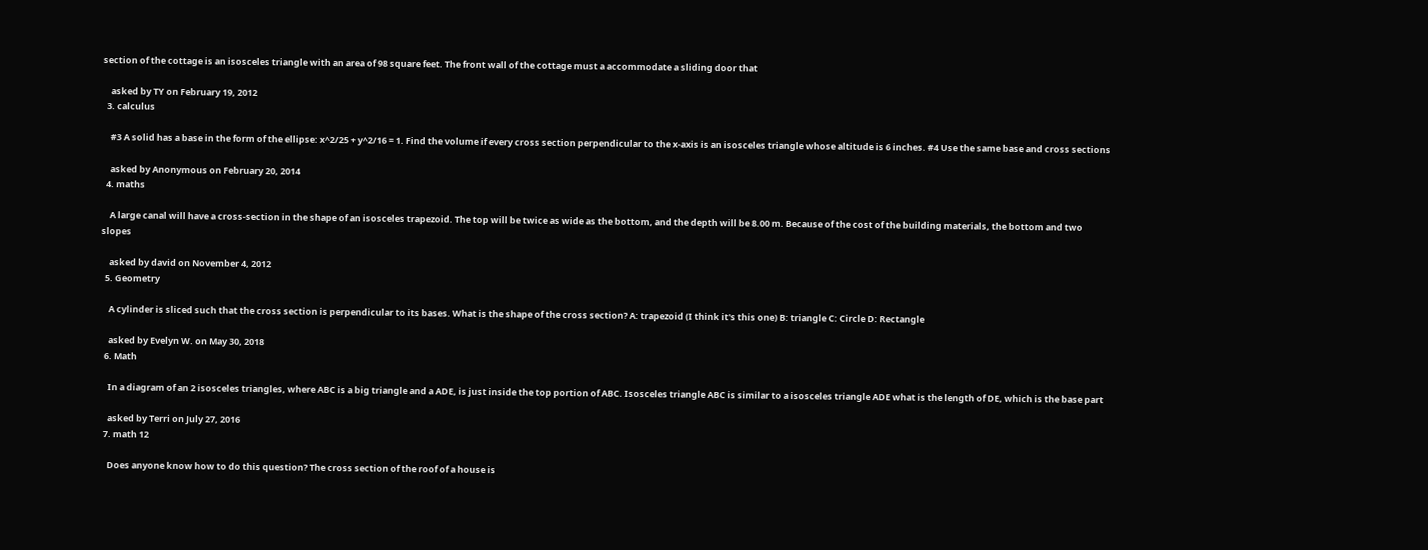section of the cottage is an isosceles triangle with an area of 98 square feet. The front wall of the cottage must a accommodate a sliding door that

    asked by TY on February 19, 2012
  3. calculus

    #3 A solid has a base in the form of the ellipse: x^2/25 + y^2/16 = 1. Find the volume if every cross section perpendicular to the x-axis is an isosceles triangle whose altitude is 6 inches. #4 Use the same base and cross sections

    asked by Anonymous on February 20, 2014
  4. maths

    A large canal will have a cross-section in the shape of an isosceles trapezoid. The top will be twice as wide as the bottom, and the depth will be 8.00 m. Because of the cost of the building materials, the bottom and two slopes

    asked by david on November 4, 2012
  5. Geometry

    A cylinder is sliced such that the cross section is perpendicular to its bases. What is the shape of the cross section? A: trapezoid (I think it's this one) B: triangle C: Circle D: Rectangle

    asked by Evelyn W. on May 30, 2018
  6. Math

    In a diagram of an 2 isosceles triangles, where ABC is a big triangle and a ADE, is just inside the top portion of ABC. Isosceles triangle ABC is similar to a isosceles triangle ADE what is the length of DE, which is the base part

    asked by Terri on July 27, 2016
  7. math 12

    Does anyone know how to do this question? The cross section of the roof of a house is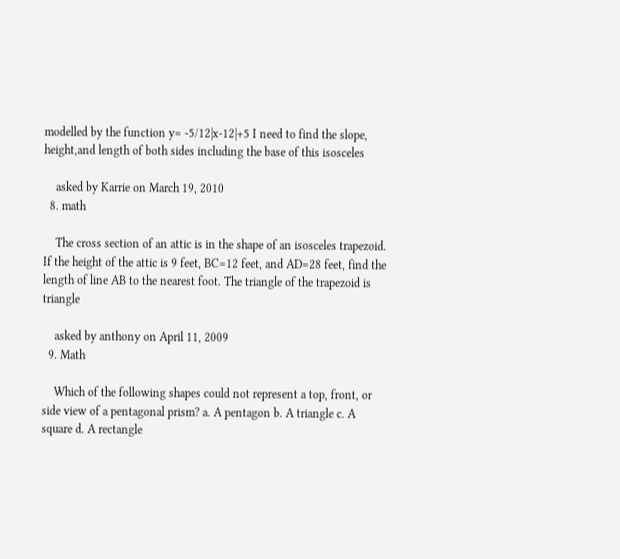modelled by the function y= -5/12|x-12|+5 I need to find the slope, height,and length of both sides including the base of this isosceles

    asked by Karrie on March 19, 2010
  8. math

    The cross section of an attic is in the shape of an isosceles trapezoid. If the height of the attic is 9 feet, BC=12 feet, and AD=28 feet, find the length of line AB to the nearest foot. The triangle of the trapezoid is triangle

    asked by anthony on April 11, 2009
  9. Math

    Which of the following shapes could not represent a top, front, or side view of a pentagonal prism? a. A pentagon b. A triangle c. A square d. A rectangle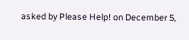asked by Please Help! on December 5,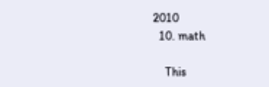2010
  10. math

    This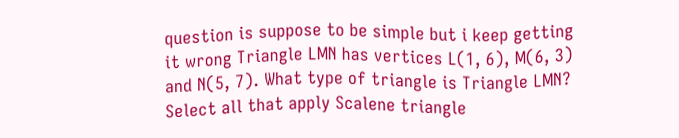question is suppose to be simple but i keep getting it wrong Triangle LMN has vertices L(1, 6), M(6, 3) and N(5, 7). What type of triangle is Triangle LMN? Select all that apply Scalene triangle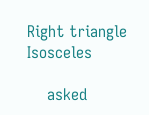Right triangle Isosceles

    asked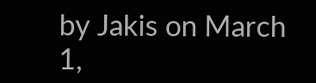by Jakis on March 1,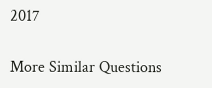2017

More Similar Questions